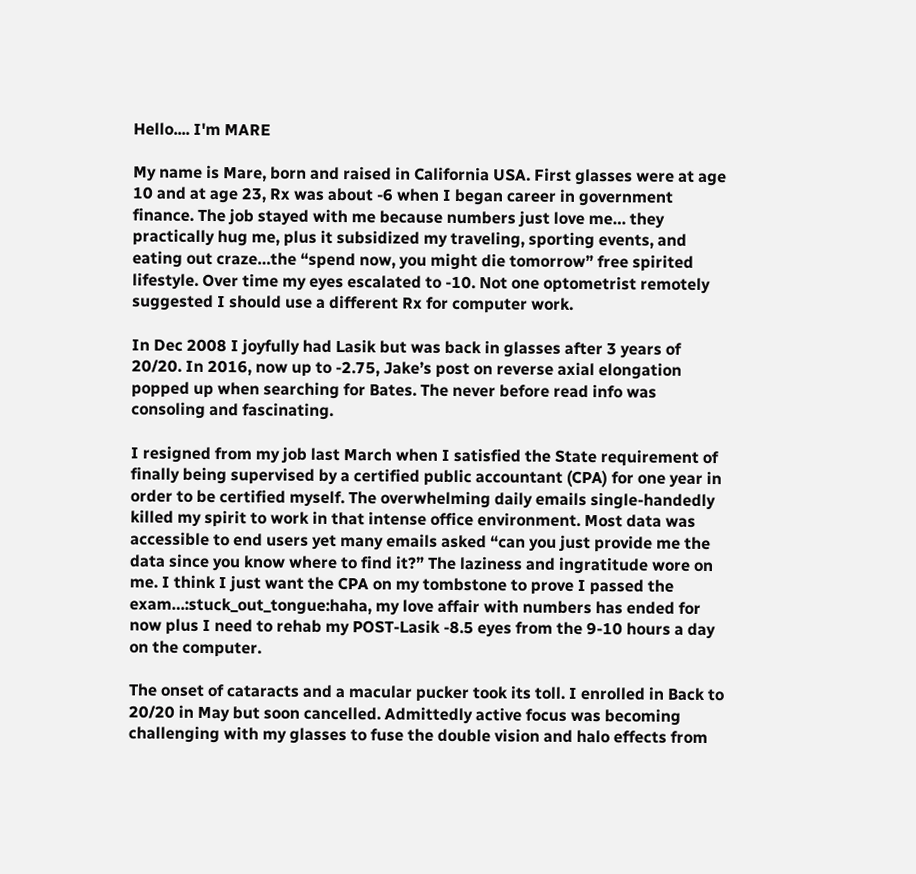Hello.... I'm MARE

My name is Mare, born and raised in California USA. First glasses were at age 10 and at age 23, Rx was about -6 when I began career in government finance. The job stayed with me because numbers just love me… they practically hug me, plus it subsidized my traveling, sporting events, and eating out craze…the “spend now, you might die tomorrow” free spirited lifestyle. Over time my eyes escalated to -10. Not one optometrist remotely suggested I should use a different Rx for computer work.

In Dec 2008 I joyfully had Lasik but was back in glasses after 3 years of 20/20. In 2016, now up to -2.75, Jake’s post on reverse axial elongation popped up when searching for Bates. The never before read info was consoling and fascinating.

I resigned from my job last March when I satisfied the State requirement of finally being supervised by a certified public accountant (CPA) for one year in order to be certified myself. The overwhelming daily emails single-handedly killed my spirit to work in that intense office environment. Most data was accessible to end users yet many emails asked “can you just provide me the data since you know where to find it?” The laziness and ingratitude wore on me. I think I just want the CPA on my tombstone to prove I passed the exam…:stuck_out_tongue:haha, my love affair with numbers has ended for now plus I need to rehab my POST-Lasik -8.5 eyes from the 9-10 hours a day on the computer.

The onset of cataracts and a macular pucker took its toll. I enrolled in Back to 20/20 in May but soon cancelled. Admittedly active focus was becoming challenging with my glasses to fuse the double vision and halo effects from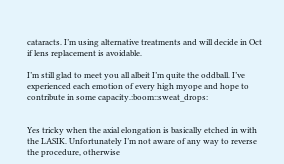cataracts. I’m using alternative treatments and will decide in Oct if lens replacement is avoidable.

I’m still glad to meet you all albeit I’m quite the oddball. I’ve experienced each emotion of every high myope and hope to contribute in some capacity.:boom::sweat_drops:


Yes tricky when the axial elongation is basically etched in with the LASIK. Unfortunately I’m not aware of any way to reverse the procedure, otherwise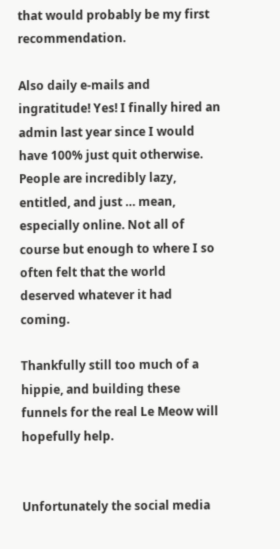that would probably be my first recommendation.

Also daily e-mails and ingratitude! Yes! I finally hired an admin last year since I would have 100% just quit otherwise. People are incredibly lazy, entitled, and just … mean, especially online. Not all of course but enough to where I so often felt that the world deserved whatever it had coming.

Thankfully still too much of a hippie, and building these funnels for the real Le Meow will hopefully help.


Unfortunately the social media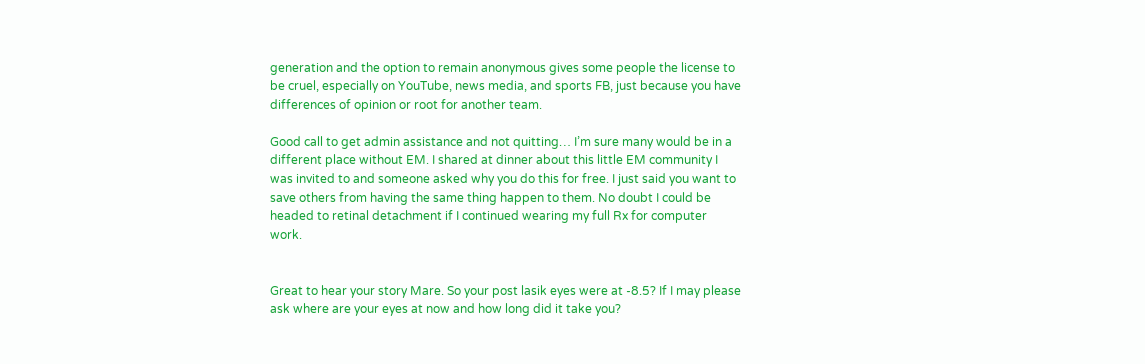generation and the option to remain anonymous gives some people the license to be cruel, especially on YouTube, news media, and sports FB, just because you have differences of opinion or root for another team.

Good call to get admin assistance and not quitting… I’m sure many would be in a different place without EM. I shared at dinner about this little EM community I was invited to and someone asked why you do this for free. I just said you want to save others from having the same thing happen to them. No doubt I could be headed to retinal detachment if I continued wearing my full Rx for computer work.


Great to hear your story Mare. So your post lasik eyes were at -8.5? If I may please ask where are your eyes at now and how long did it take you?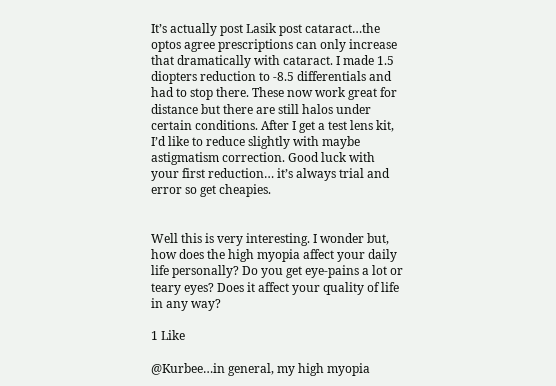It’s actually post Lasik post cataract…the optos agree prescriptions can only increase that dramatically with cataract. I made 1.5 diopters reduction to -8.5 differentials and had to stop there. These now work great for distance but there are still halos under certain conditions. After I get a test lens kit, I’d like to reduce slightly with maybe astigmatism correction. Good luck with your first reduction… it’s always trial and error so get cheapies.


Well this is very interesting. I wonder but, how does the high myopia affect your daily life personally? Do you get eye-pains a lot or teary eyes? Does it affect your quality of life in any way?

1 Like

@Kurbee…in general, my high myopia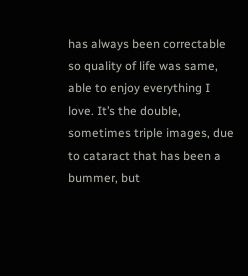has always been correctable so quality of life was same, able to enjoy everything I love. It’s the double, sometimes triple images, due to cataract that has been a bummer, but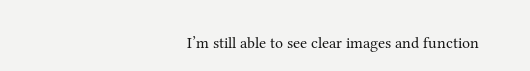I’m still able to see clear images and function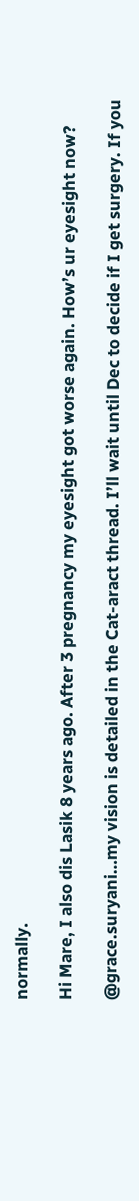normally.

Hi Mare, I also dis Lasik 8 years ago. After 3 pregnancy my eyesight got worse again. How’s ur eyesight now?

@grace.suryani…my vision is detailed in the Cat-aract thread. I’ll wait until Dec to decide if I get surgery. If you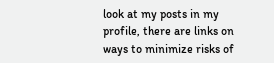look at my posts in my profile, there are links on ways to minimize risks of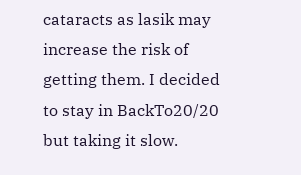cataracts as lasik may increase the risk of getting them. I decided to stay in BackTo20/20 but taking it slow.